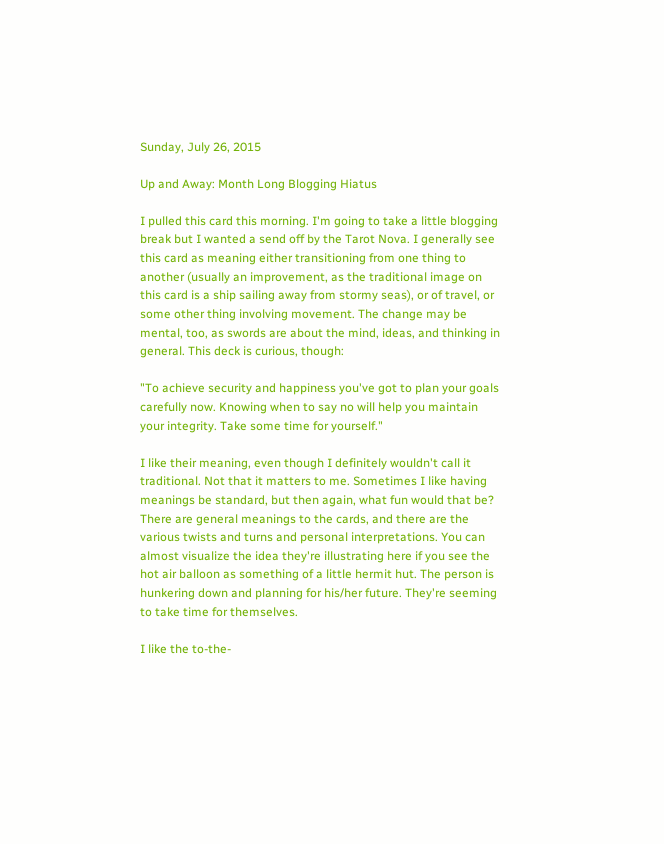Sunday, July 26, 2015

Up and Away: Month Long Blogging Hiatus

I pulled this card this morning. I'm going to take a little blogging break but I wanted a send off by the Tarot Nova. I generally see this card as meaning either transitioning from one thing to another (usually an improvement, as the traditional image on this card is a ship sailing away from stormy seas), or of travel, or some other thing involving movement. The change may be mental, too, as swords are about the mind, ideas, and thinking in general. This deck is curious, though:

"To achieve security and happiness you've got to plan your goals carefully now. Knowing when to say no will help you maintain your integrity. Take some time for yourself."

I like their meaning, even though I definitely wouldn't call it traditional. Not that it matters to me. Sometimes I like having meanings be standard, but then again, what fun would that be? There are general meanings to the cards, and there are the various twists and turns and personal interpretations. You can almost visualize the idea they're illustrating here if you see the hot air balloon as something of a little hermit hut. The person is hunkering down and planning for his/her future. They're seeming to take time for themselves.

I like the to-the-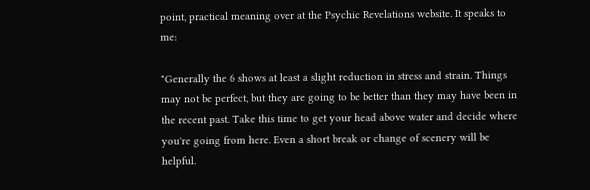point, practical meaning over at the Psychic Revelations website. It speaks to me:

"Generally the 6 shows at least a slight reduction in stress and strain. Things may not be perfect, but they are going to be better than they may have been in the recent past. Take this time to get your head above water and decide where you're going from here. Even a short break or change of scenery will be helpful.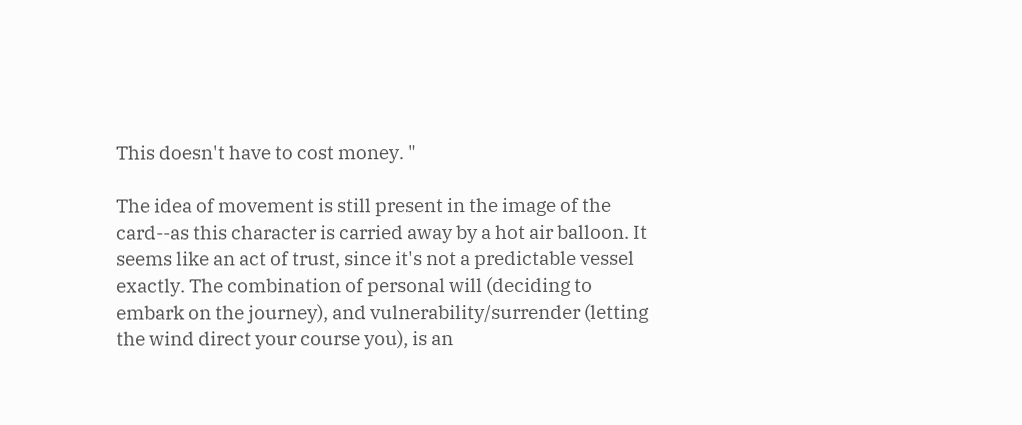This doesn't have to cost money. "

The idea of movement is still present in the image of the card--as this character is carried away by a hot air balloon. It seems like an act of trust, since it's not a predictable vessel exactly. The combination of personal will (deciding to embark on the journey), and vulnerability/surrender (letting the wind direct your course you), is an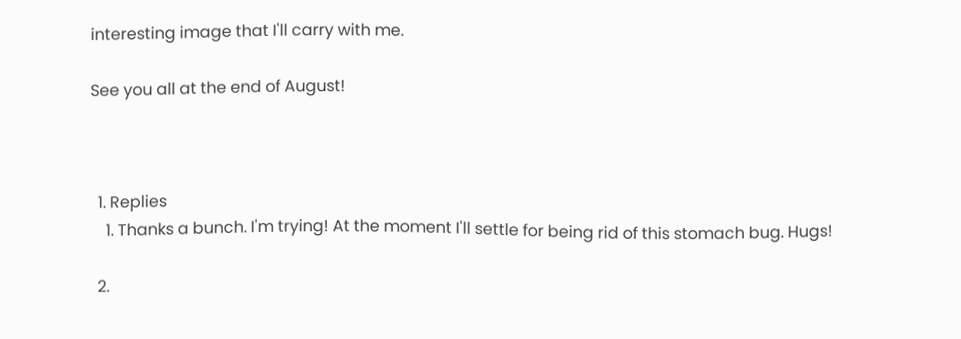interesting image that I'll carry with me.

See you all at the end of August!



  1. Replies
    1. Thanks a bunch. I'm trying! At the moment I'll settle for being rid of this stomach bug. Hugs!

  2.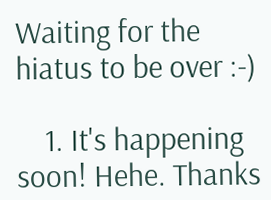Waiting for the hiatus to be over :-)

    1. It's happening soon! Hehe. Thanks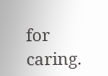for caring.